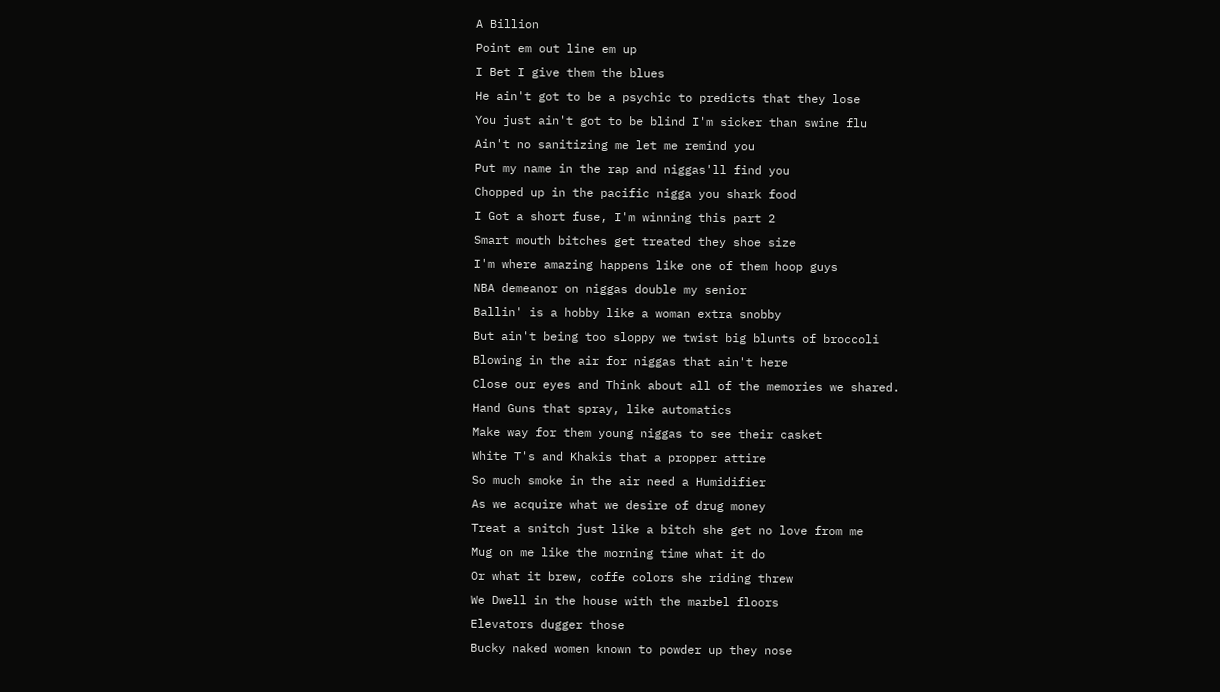A Billion
Point em out line em up
I Bet I give them the blues
He ain't got to be a psychic to predicts that they lose
You just ain't got to be blind I'm sicker than swine flu
Ain't no sanitizing me let me remind you
Put my name in the rap and niggas'll find you
Chopped up in the pacific nigga you shark food
I Got a short fuse, I'm winning this part 2
Smart mouth bitches get treated they shoe size
I'm where amazing happens like one of them hoop guys
NBA demeanor on niggas double my senior
Ballin' is a hobby like a woman extra snobby
But ain't being too sloppy we twist big blunts of broccoli
Blowing in the air for niggas that ain't here
Close our eyes and Think about all of the memories we shared.
Hand Guns that spray, like automatics
Make way for them young niggas to see their casket
White T's and Khakis that a propper attire
So much smoke in the air need a Humidifier
As we acquire what we desire of drug money
Treat a snitch just like a bitch she get no love from me
Mug on me like the morning time what it do
Or what it brew, coffe colors she riding threw
We Dwell in the house with the marbel floors
Elevators dugger those
Bucky naked women known to powder up they nose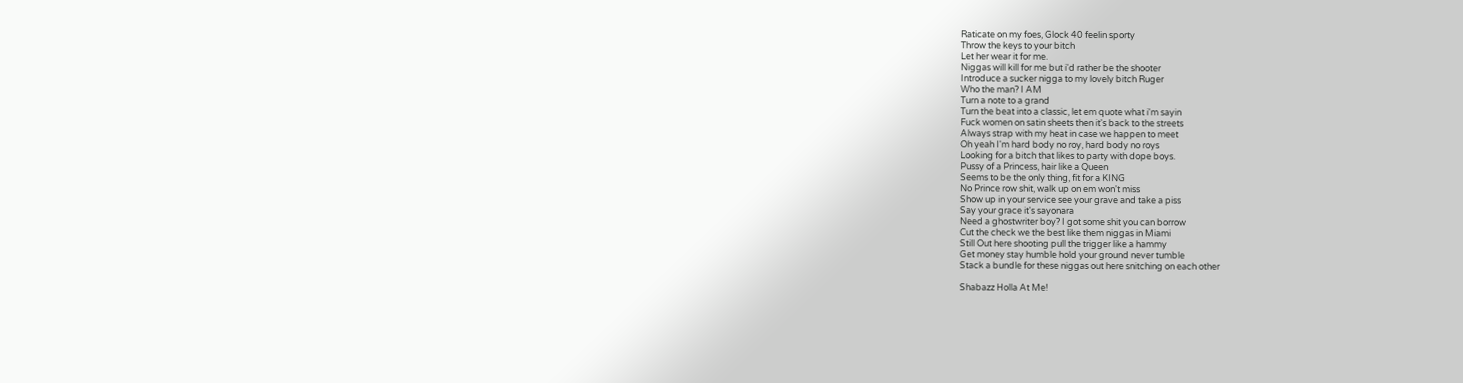Raticate on my foes, Glock 40 feelin sporty
Throw the keys to your bitch
Let her wear it for me.
Niggas will kill for me but i'd rather be the shooter
Introduce a sucker nigga to my lovely bitch Ruger
Who the man? I AM
Turn a note to a grand
Turn the beat into a classic, let em quote what i'm sayin
Fuck women on satin sheets then it's back to the streets
Always strap with my heat in case we happen to meet
Oh yeah I'm hard body no roy, hard body no roys
Looking for a bitch that likes to party with dope boys.
Pussy of a Princess, hair like a Queen
Seems to be the only thing, fit for a KING
No Prince row shit, walk up on em won't miss
Show up in your service see your grave and take a piss
Say your grace it's sayonara
Need a ghostwriter boy? I got some shit you can borrow
Cut the check we the best like them niggas in Miami
Still Out here shooting pull the trigger like a hammy
Get money stay humble hold your ground never tumble
Stack a bundle for these niggas out here snitching on each other

Shabazz Holla At Me!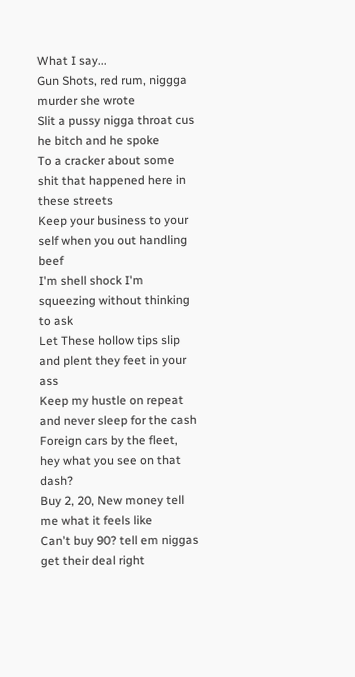What I say...
Gun Shots, red rum, niggga murder she wrote
Slit a pussy nigga throat cus he bitch and he spoke
To a cracker about some shit that happened here in these streets
Keep your business to your self when you out handling beef
I'm shell shock I'm squeezing without thinking to ask
Let These hollow tips slip and plent they feet in your ass
Keep my hustle on repeat and never sleep for the cash
Foreign cars by the fleet, hey what you see on that dash?
Buy 2, 20, New money tell me what it feels like
Can't buy 90? tell em niggas get their deal right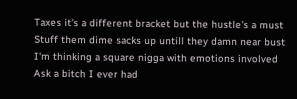Taxes it's a different bracket but the hustle's a must
Stuff them dime sacks up untill they damn near bust
I'm thinking a square nigga with emotions involved
Ask a bitch I ever had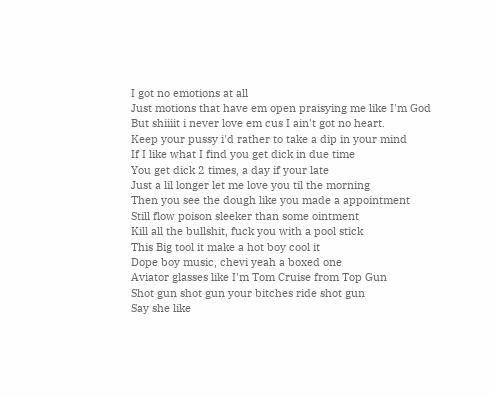I got no emotions at all
Just motions that have em open praisying me like I'm God
But shiiiit i never love em cus I ain't got no heart.
Keep your pussy i'd rather to take a dip in your mind
If I like what I find you get dick in due time
You get dick 2 times, a day if your late
Just a lil longer let me love you til the morning
Then you see the dough like you made a appointment
Still flow poison sleeker than some ointment
Kill all the bullshit, fuck you with a pool stick
This Big tool it make a hot boy cool it
Dope boy music, chevi yeah a boxed one
Aviator glasses like I'm Tom Cruise from Top Gun
Shot gun shot gun your bitches ride shot gun
Say she like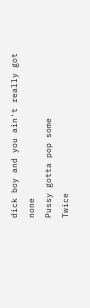dick boy and you ain't really got none
Pussy gotta pop some
Twice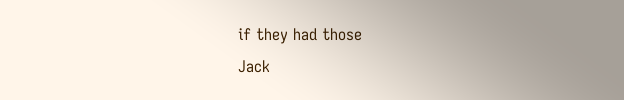if they had those
Jack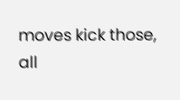moves kick those, all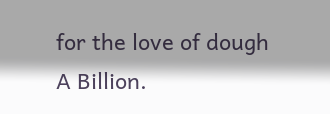for the love of dough
A Billion.